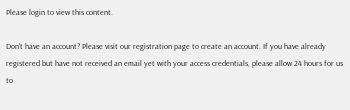Please login to view this content.

Don't have an account? Please visit our registration page to create an account. If you have already registered but have not received an email yet with your access credentials, please allow 24 hours for us to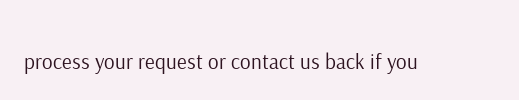process your request or contact us back if you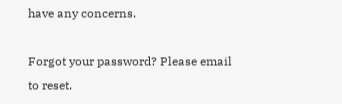have any concerns.

Forgot your password? Please email to reset.